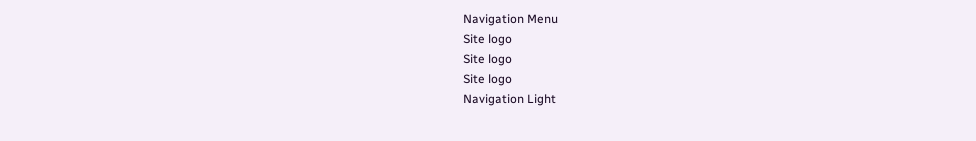Navigation Menu
Site logo
Site logo
Site logo
Navigation Light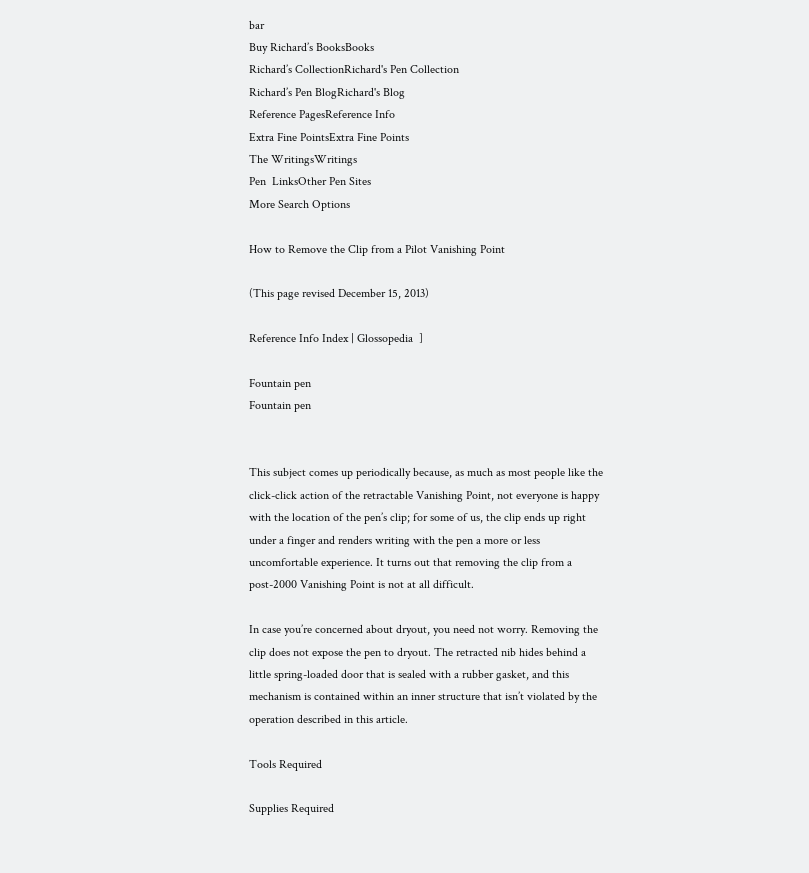bar
Buy Richard’s BooksBooks
Richard’s CollectionRichard's Pen Collection
Richard’s Pen BlogRichard's Blog
Reference PagesReference Info
Extra Fine PointsExtra Fine Points
The WritingsWritings
Pen  LinksOther Pen Sites
More Search Options

How to Remove the Clip from a Pilot Vanishing Point

(This page revised December 15, 2013)

Reference Info Index | Glossopedia  ]

Fountain pen
Fountain pen


This subject comes up periodically because, as much as most people like the click-click action of the retractable Vanishing Point, not everyone is happy with the location of the pen’s clip; for some of us, the clip ends up right under a finger and renders writing with the pen a more or less uncomfortable experience. It turns out that removing the clip from a post-2000 Vanishing Point is not at all difficult.

In case you’re concerned about dryout, you need not worry. Removing the clip does not expose the pen to dryout. The retracted nib hides behind a little spring-loaded door that is sealed with a rubber gasket, and this mechanism is contained within an inner structure that isn’t violated by the operation described in this article.

Tools Required

Supplies Required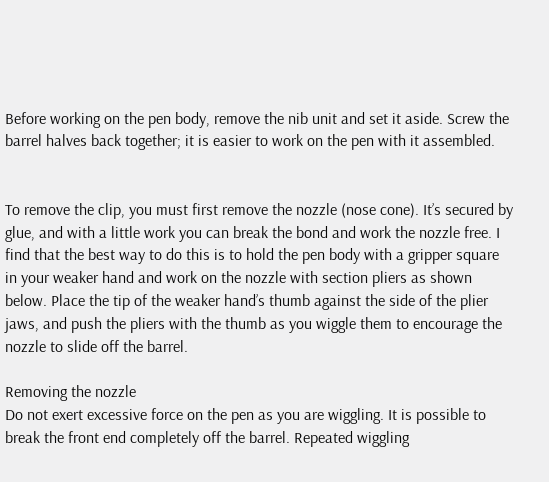Before working on the pen body, remove the nib unit and set it aside. Screw the barrel halves back together; it is easier to work on the pen with it assembled.


To remove the clip, you must first remove the nozzle (nose cone). It’s secured by glue, and with a little work you can break the bond and work the nozzle free. I find that the best way to do this is to hold the pen body with a gripper square in your weaker hand and work on the nozzle with section pliers as shown below. Place the tip of the weaker hand’s thumb against the side of the plier jaws, and push the pliers with the thumb as you wiggle them to encourage the nozzle to slide off the barrel.

Removing the nozzle
Do not exert excessive force on the pen as you are wiggling. It is possible to break the front end completely off the barrel. Repeated wiggling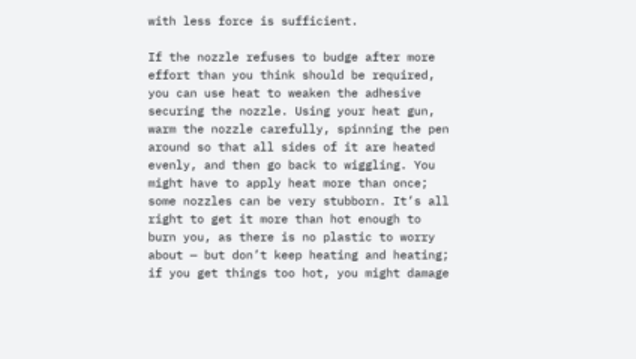with less force is sufficient.

If the nozzle refuses to budge after more effort than you think should be required, you can use heat to weaken the adhesive securing the nozzle. Using your heat gun, warm the nozzle carefully, spinning the pen around so that all sides of it are heated evenly, and then go back to wiggling. You might have to apply heat more than once; some nozzles can be very stubborn. It’s all right to get it more than hot enough to burn you, as there is no plastic to worry about — but don’t keep heating and heating; if you get things too hot, you might damage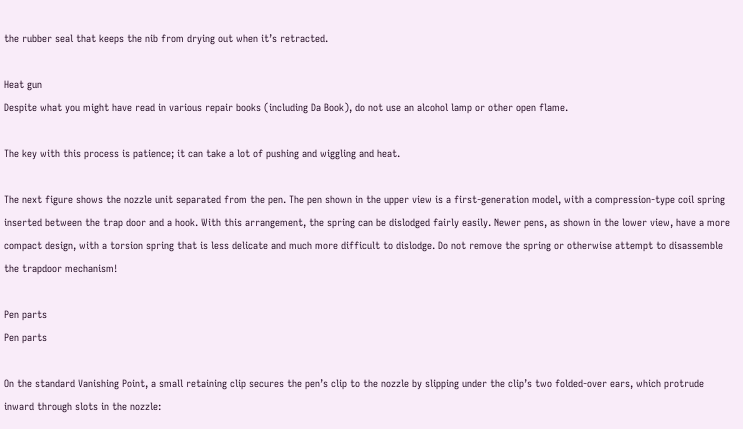the rubber seal that keeps the nib from drying out when it’s retracted.

Heat gun
Despite what you might have read in various repair books (including Da Book), do not use an alcohol lamp or other open flame.

The key with this process is patience; it can take a lot of pushing and wiggling and heat.

The next figure shows the nozzle unit separated from the pen. The pen shown in the upper view is a first-generation model, with a compression-type coil spring inserted between the trap door and a hook. With this arrangement, the spring can be dislodged fairly easily. Newer pens, as shown in the lower view, have a more compact design, with a torsion spring that is less delicate and much more difficult to dislodge. Do not remove the spring or otherwise attempt to disassemble the trapdoor mechanism!

Pen parts
Pen parts

On the standard Vanishing Point, a small retaining clip secures the pen’s clip to the nozzle by slipping under the clip’s two folded-over ears, which protrude inward through slots in the nozzle: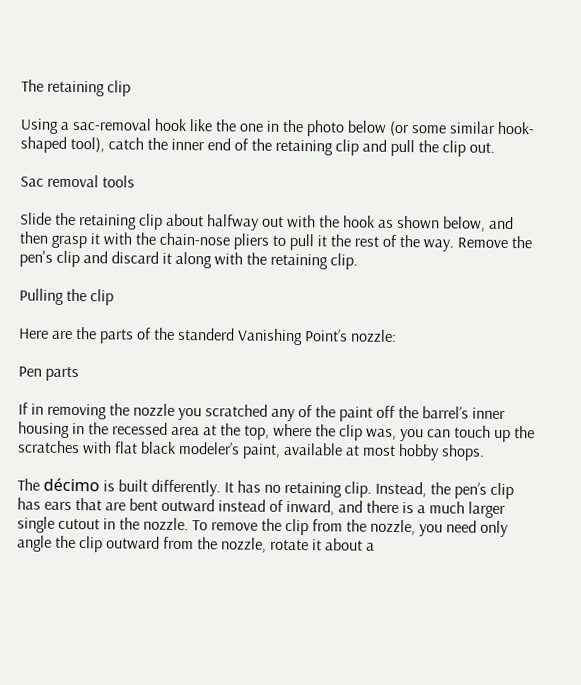The retaining clip

Using a sac-removal hook like the one in the photo below (or some similar hook-shaped tool), catch the inner end of the retaining clip and pull the clip out.

Sac removal tools

Slide the retaining clip about halfway out with the hook as shown below, and then grasp it with the chain-nose pliers to pull it the rest of the way. Remove the pen's clip and discard it along with the retaining clip.

Pulling the clip

Here are the parts of the standerd Vanishing Point’s nozzle:

Pen parts

If in removing the nozzle you scratched any of the paint off the barrel’s inner housing in the recessed area at the top, where the clip was, you can touch up the scratches with flat black modeler’s paint, available at most hobby shops.

The décimo is built differently. It has no retaining clip. Instead, the pen’s clip has ears that are bent outward instead of inward, and there is a much larger single cutout in the nozzle. To remove the clip from the nozzle, you need only angle the clip outward from the nozzle, rotate it about a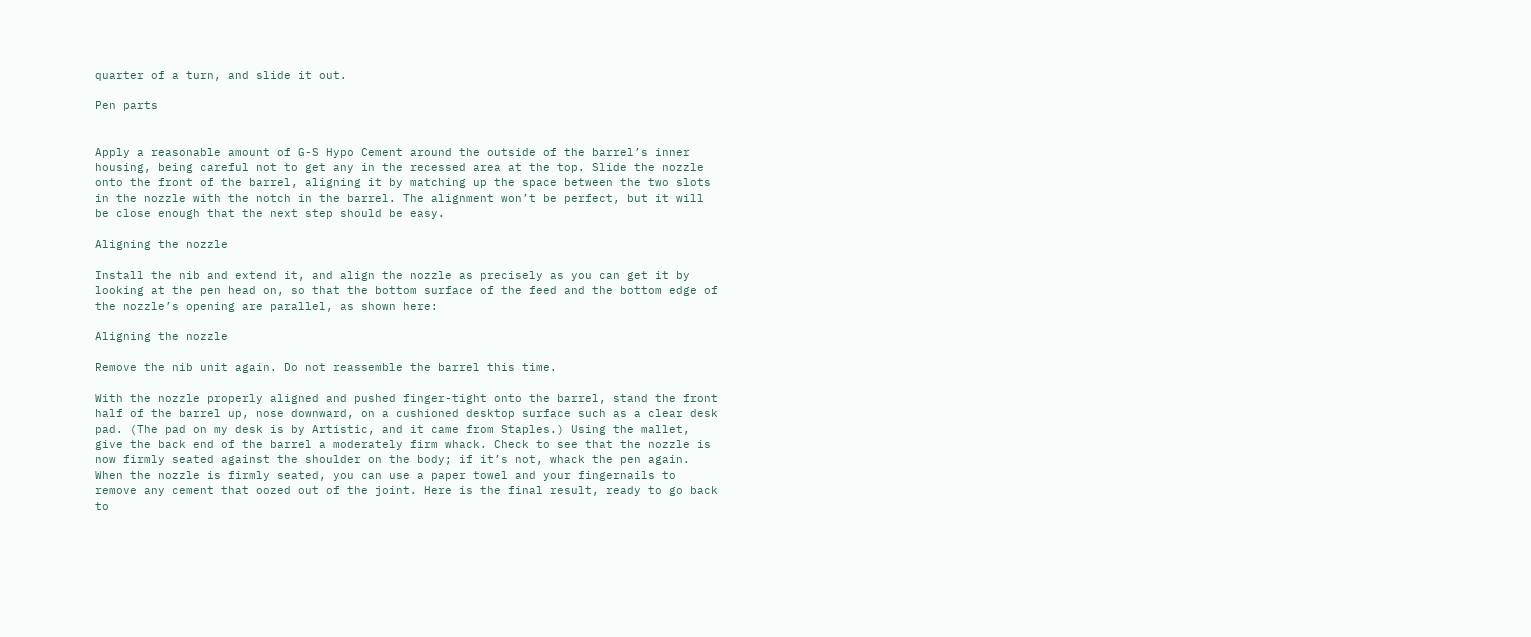quarter of a turn, and slide it out.

Pen parts


Apply a reasonable amount of G-S Hypo Cement around the outside of the barrel’s inner housing, being careful not to get any in the recessed area at the top. Slide the nozzle onto the front of the barrel, aligning it by matching up the space between the two slots in the nozzle with the notch in the barrel. The alignment won’t be perfect, but it will be close enough that the next step should be easy.

Aligning the nozzle

Install the nib and extend it, and align the nozzle as precisely as you can get it by looking at the pen head on, so that the bottom surface of the feed and the bottom edge of the nozzle’s opening are parallel, as shown here:

Aligning the nozzle

Remove the nib unit again. Do not reassemble the barrel this time.

With the nozzle properly aligned and pushed finger-tight onto the barrel, stand the front half of the barrel up, nose downward, on a cushioned desktop surface such as a clear desk pad. (The pad on my desk is by Artistic, and it came from Staples.) Using the mallet, give the back end of the barrel a moderately firm whack. Check to see that the nozzle is now firmly seated against the shoulder on the body; if it’s not, whack the pen again. When the nozzle is firmly seated, you can use a paper towel and your fingernails to remove any cement that oozed out of the joint. Here is the final result, ready to go back to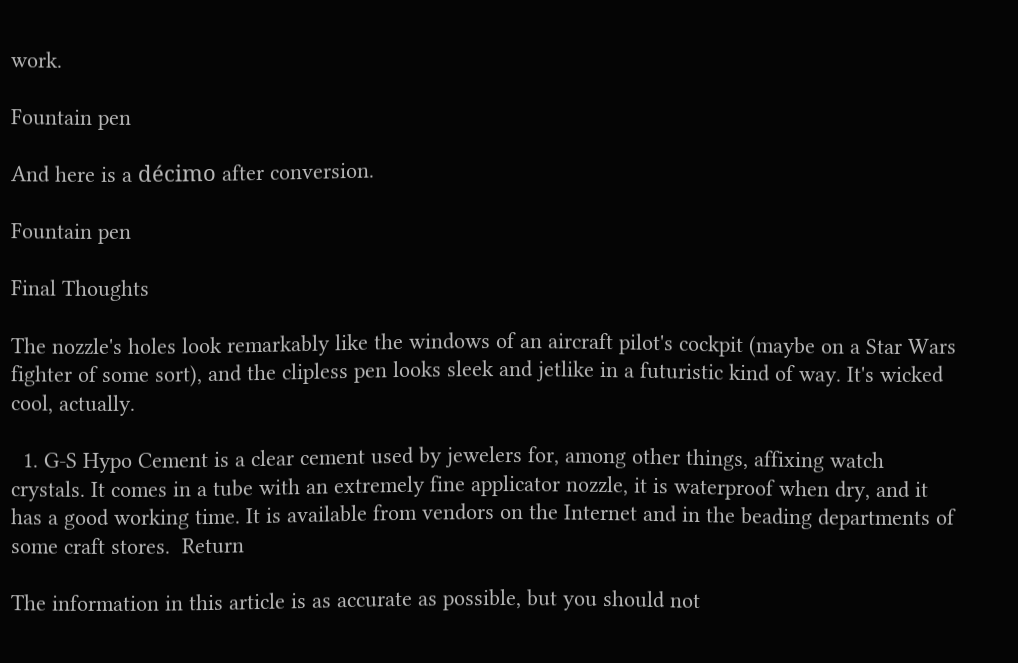work.

Fountain pen

And here is a décimo after conversion.

Fountain pen

Final Thoughts

The nozzle's holes look remarkably like the windows of an aircraft pilot's cockpit (maybe on a Star Wars fighter of some sort), and the clipless pen looks sleek and jetlike in a futuristic kind of way. It's wicked cool, actually.

  1. G-S Hypo Cement is a clear cement used by jewelers for, among other things, affixing watch crystals. It comes in a tube with an extremely fine applicator nozzle, it is waterproof when dry, and it has a good working time. It is available from vendors on the Internet and in the beading departments of some craft stores.  Return

The information in this article is as accurate as possible, but you should not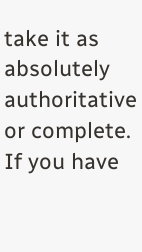take it as absolutely authoritative or complete. If you have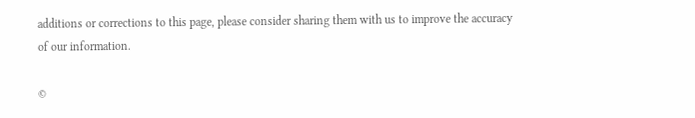additions or corrections to this page, please consider sharing them with us to improve the accuracy of our information.

©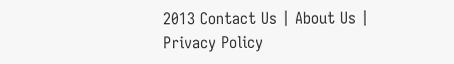2013 Contact Us | About Us | Privacy Policy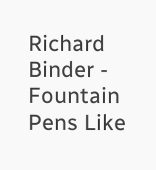Richard Binder - Fountain Pens Like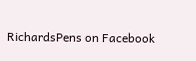RichardsPens on Facebook